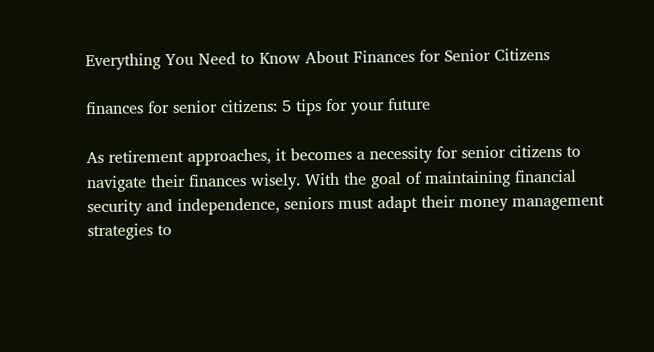Everything You Need to Know About Finances for Senior Citizens

finances for senior citizens: 5 tips for your future

As retirement approaches, it becomes a necessity for senior citizens to navigate their finances wisely. With the goal of maintaining financial security and independence, seniors must adapt their money management strategies to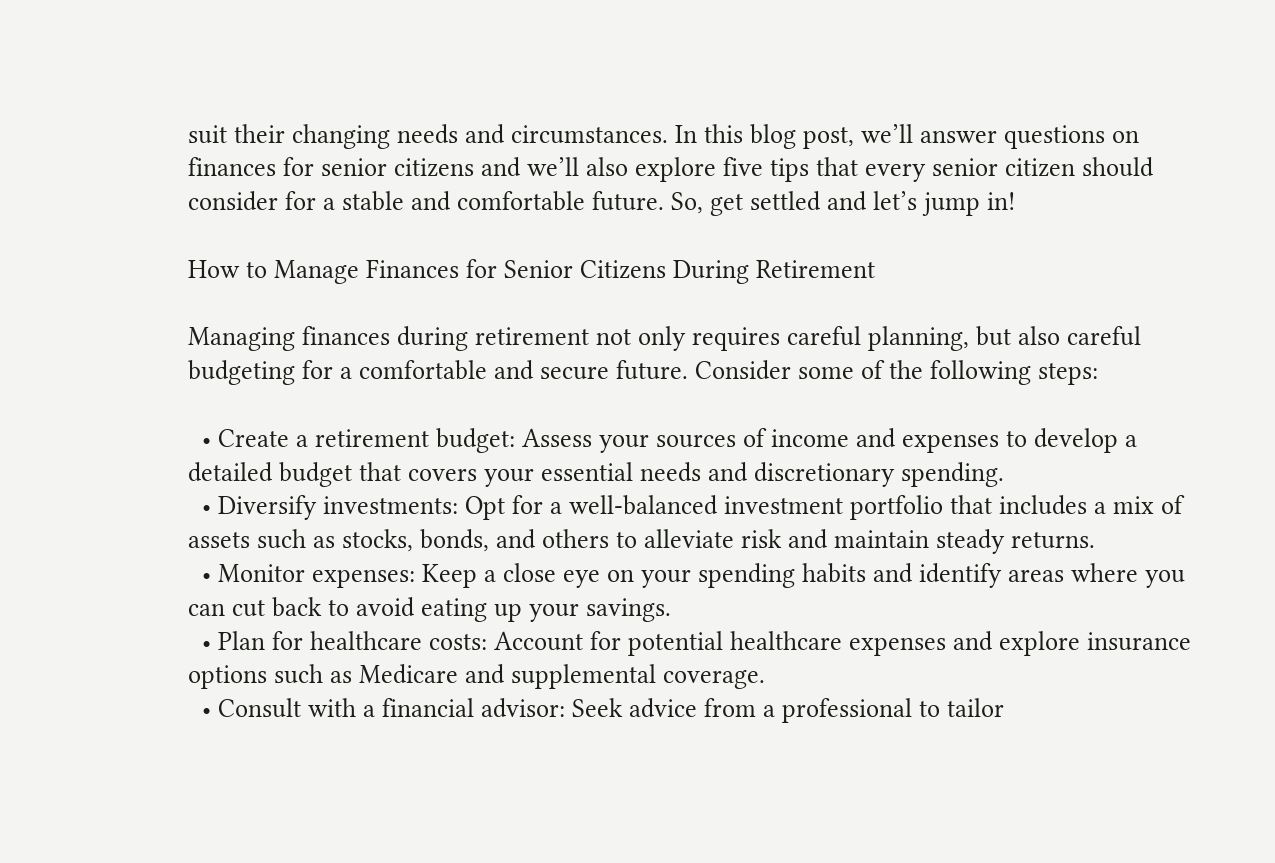suit their changing needs and circumstances. In this blog post, we’ll answer questions on finances for senior citizens and we’ll also explore five tips that every senior citizen should consider for a stable and comfortable future. So, get settled and let’s jump in!

How to Manage Finances for Senior Citizens During Retirement

Managing finances during retirement not only requires careful planning, but also careful budgeting for a comfortable and secure future. Consider some of the following steps:

  • Create a retirement budget: Assess your sources of income and expenses to develop a detailed budget that covers your essential needs and discretionary spending.
  • Diversify investments: Opt for a well-balanced investment portfolio that includes a mix of assets such as stocks, bonds, and others to alleviate risk and maintain steady returns.
  • Monitor expenses: Keep a close eye on your spending habits and identify areas where you can cut back to avoid eating up your savings.
  • Plan for healthcare costs: Account for potential healthcare expenses and explore insurance options such as Medicare and supplemental coverage.
  • Consult with a financial advisor: Seek advice from a professional to tailor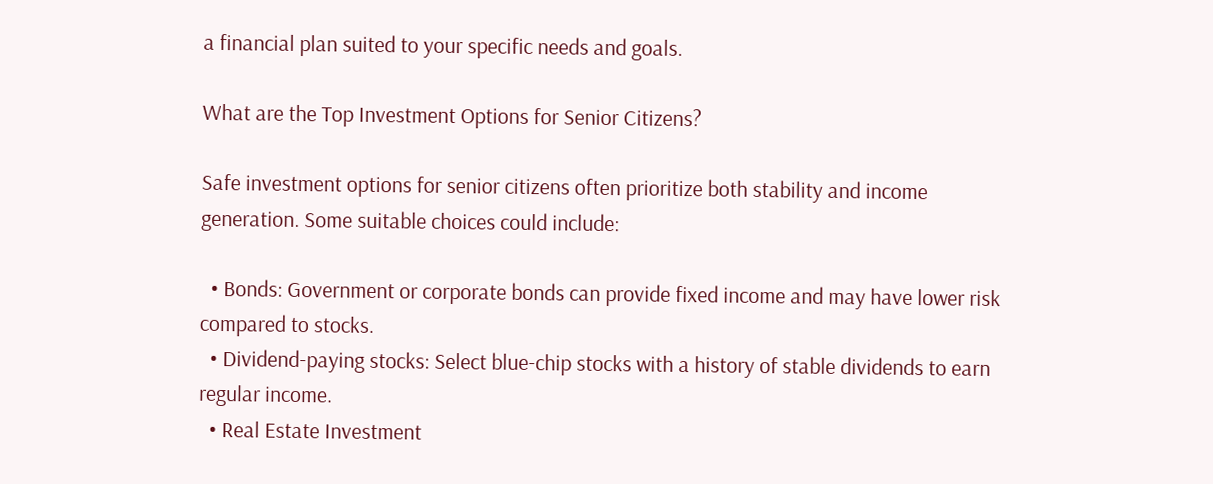a financial plan suited to your specific needs and goals.

What are the Top Investment Options for Senior Citizens?

Safe investment options for senior citizens often prioritize both stability and income generation. Some suitable choices could include:

  • Bonds: Government or corporate bonds can provide fixed income and may have lower risk compared to stocks.
  • Dividend-paying stocks: Select blue-chip stocks with a history of stable dividends to earn regular income.
  • Real Estate Investment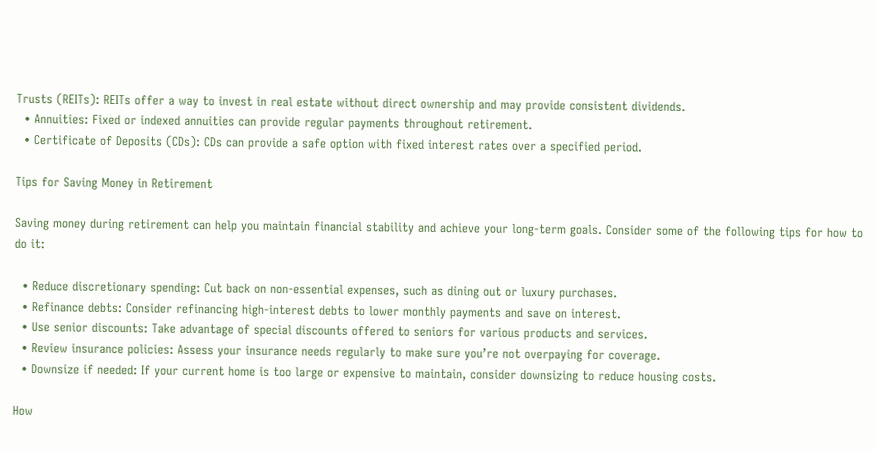Trusts (REITs): REITs offer a way to invest in real estate without direct ownership and may provide consistent dividends.
  • Annuities: Fixed or indexed annuities can provide regular payments throughout retirement.
  • Certificate of Deposits (CDs): CDs can provide a safe option with fixed interest rates over a specified period.

Tips for Saving Money in Retirement

Saving money during retirement can help you maintain financial stability and achieve your long-term goals. Consider some of the following tips for how to do it:

  • Reduce discretionary spending: Cut back on non-essential expenses, such as dining out or luxury purchases.
  • Refinance debts: Consider refinancing high-interest debts to lower monthly payments and save on interest.
  • Use senior discounts: Take advantage of special discounts offered to seniors for various products and services.
  • Review insurance policies: Assess your insurance needs regularly to make sure you’re not overpaying for coverage.
  • Downsize if needed: If your current home is too large or expensive to maintain, consider downsizing to reduce housing costs.

How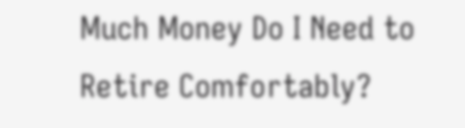Much Money Do I Need to Retire Comfortably?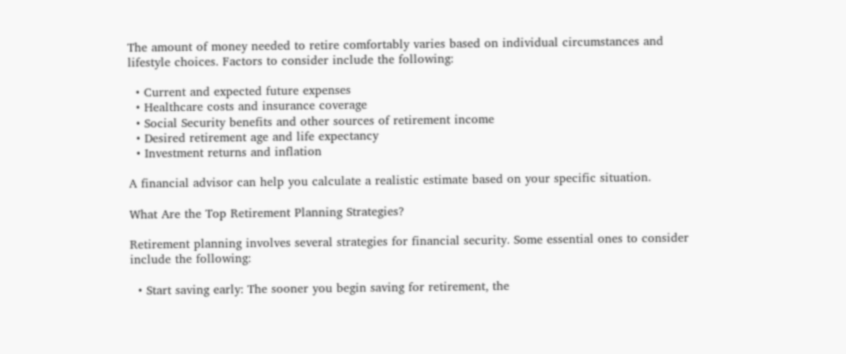The amount of money needed to retire comfortably varies based on individual circumstances and lifestyle choices. Factors to consider include the following:

  • Current and expected future expenses
  • Healthcare costs and insurance coverage
  • Social Security benefits and other sources of retirement income
  • Desired retirement age and life expectancy
  • Investment returns and inflation

A financial advisor can help you calculate a realistic estimate based on your specific situation.

What Are the Top Retirement Planning Strategies?

Retirement planning involves several strategies for financial security. Some essential ones to consider include the following:

  • Start saving early: The sooner you begin saving for retirement, the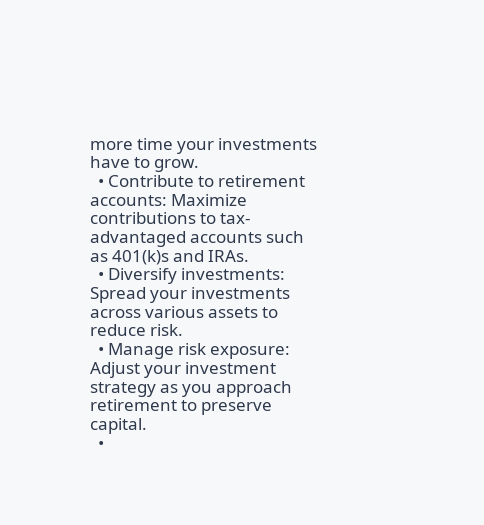more time your investments have to grow.
  • Contribute to retirement accounts: Maximize contributions to tax-advantaged accounts such as 401(k)s and IRAs.
  • Diversify investments: Spread your investments across various assets to reduce risk.
  • Manage risk exposure: Adjust your investment strategy as you approach retirement to preserve capital.
  •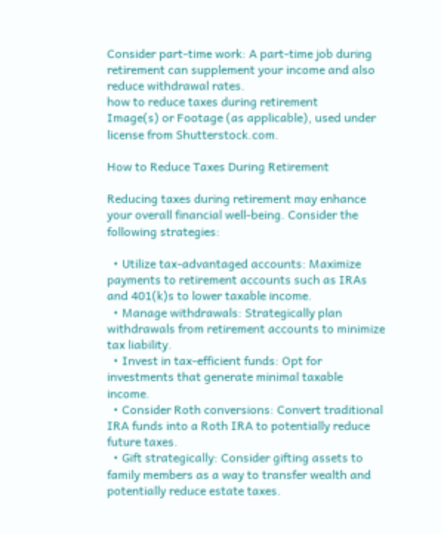Consider part-time work: A part-time job during retirement can supplement your income and also reduce withdrawal rates.
how to reduce taxes during retirement
Image(s) or Footage (as applicable), used under license from Shutterstock.com.

How to Reduce Taxes During Retirement

Reducing taxes during retirement may enhance your overall financial well-being. Consider the following strategies:

  • Utilize tax-advantaged accounts: Maximize payments to retirement accounts such as IRAs and 401(k)s to lower taxable income.
  • Manage withdrawals: Strategically plan withdrawals from retirement accounts to minimize tax liability.
  • Invest in tax-efficient funds: Opt for investments that generate minimal taxable income.
  • Consider Roth conversions: Convert traditional IRA funds into a Roth IRA to potentially reduce future taxes.
  • Gift strategically: Consider gifting assets to family members as a way to transfer wealth and potentially reduce estate taxes.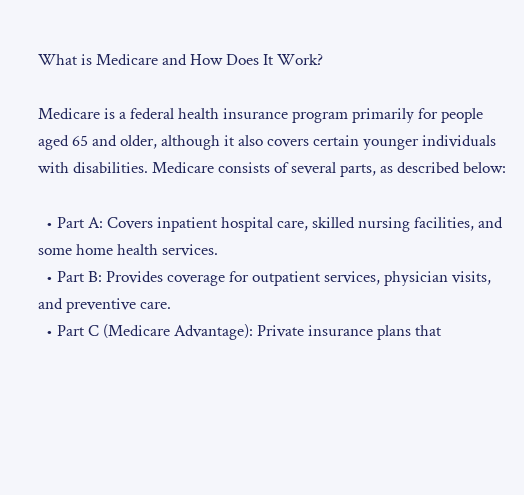What is Medicare and How Does It Work?

Medicare is a federal health insurance program primarily for people aged 65 and older, although it also covers certain younger individuals with disabilities. Medicare consists of several parts, as described below:

  • Part A: Covers inpatient hospital care, skilled nursing facilities, and some home health services.
  • Part B: Provides coverage for outpatient services, physician visits, and preventive care.
  • Part C (Medicare Advantage): Private insurance plans that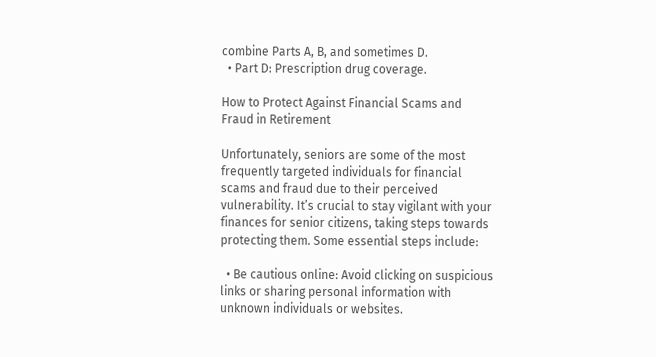combine Parts A, B, and sometimes D.
  • Part D: Prescription drug coverage.

How to Protect Against Financial Scams and Fraud in Retirement

Unfortunately, seniors are some of the most frequently targeted individuals for financial scams and fraud due to their perceived vulnerability. It’s crucial to stay vigilant with your finances for senior citizens, taking steps towards protecting them. Some essential steps include:

  • Be cautious online: Avoid clicking on suspicious links or sharing personal information with unknown individuals or websites.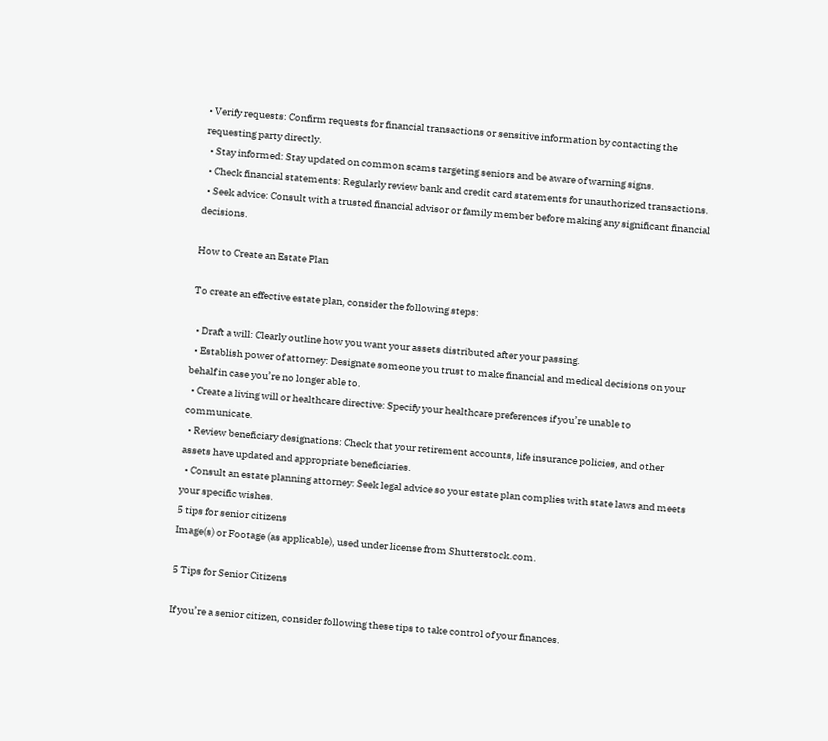• Verify requests: Confirm requests for financial transactions or sensitive information by contacting the requesting party directly.
  • Stay informed: Stay updated on common scams targeting seniors and be aware of warning signs.
  • Check financial statements: Regularly review bank and credit card statements for unauthorized transactions.
  • Seek advice: Consult with a trusted financial advisor or family member before making any significant financial decisions.

How to Create an Estate Plan

To create an effective estate plan, consider the following steps:

  • Draft a will: Clearly outline how you want your assets distributed after your passing.
  • Establish power of attorney: Designate someone you trust to make financial and medical decisions on your behalf in case you’re no longer able to.
  • Create a living will or healthcare directive: Specify your healthcare preferences if you’re unable to communicate.
  • Review beneficiary designations: Check that your retirement accounts, life insurance policies, and other assets have updated and appropriate beneficiaries.
  • Consult an estate planning attorney: Seek legal advice so your estate plan complies with state laws and meets your specific wishes.
5 tips for senior citizens
Image(s) or Footage (as applicable), used under license from Shutterstock.com.

5 Tips for Senior Citizens

If you’re a senior citizen, consider following these tips to take control of your finances.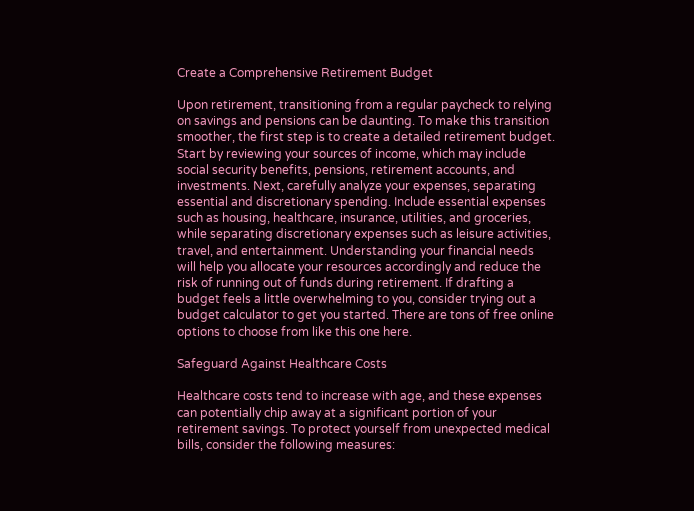Create a Comprehensive Retirement Budget

Upon retirement, transitioning from a regular paycheck to relying on savings and pensions can be daunting. To make this transition smoother, the first step is to create a detailed retirement budget. Start by reviewing your sources of income, which may include social security benefits, pensions, retirement accounts, and investments. Next, carefully analyze your expenses, separating essential and discretionary spending. Include essential expenses such as housing, healthcare, insurance, utilities, and groceries, while separating discretionary expenses such as leisure activities, travel, and entertainment. Understanding your financial needs will help you allocate your resources accordingly and reduce the risk of running out of funds during retirement. If drafting a budget feels a little overwhelming to you, consider trying out a budget calculator to get you started. There are tons of free online options to choose from like this one here.

Safeguard Against Healthcare Costs

Healthcare costs tend to increase with age, and these expenses can potentially chip away at a significant portion of your retirement savings. To protect yourself from unexpected medical bills, consider the following measures: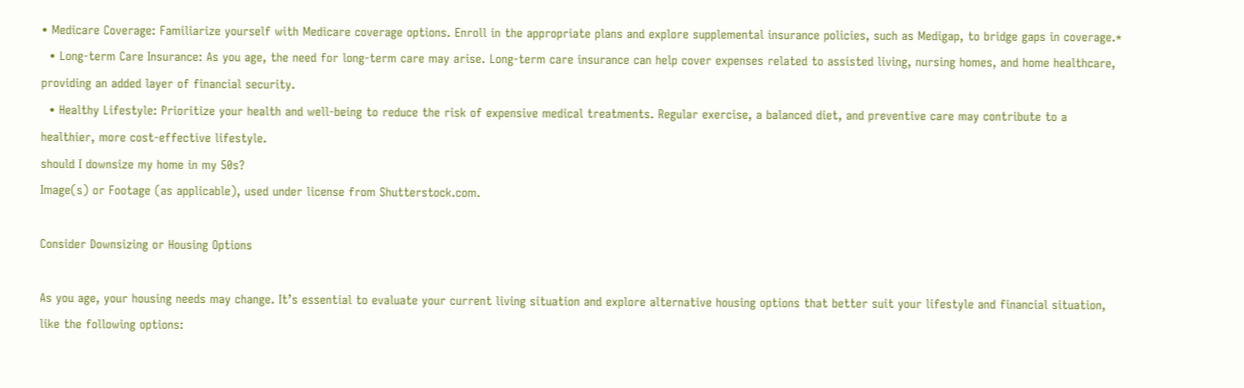• Medicare Coverage: Familiarize yourself with Medicare coverage options. Enroll in the appropriate plans and explore supplemental insurance policies, such as Medigap, to bridge gaps in coverage.*
  • Long-term Care Insurance: As you age, the need for long-term care may arise. Long-term care insurance can help cover expenses related to assisted living, nursing homes, and home healthcare, providing an added layer of financial security.
  • Healthy Lifestyle: Prioritize your health and well-being to reduce the risk of expensive medical treatments. Regular exercise, a balanced diet, and preventive care may contribute to a healthier, more cost-effective lifestyle.
should I downsize my home in my 50s?
Image(s) or Footage (as applicable), used under license from Shutterstock.com.

Consider Downsizing or Housing Options

As you age, your housing needs may change. It’s essential to evaluate your current living situation and explore alternative housing options that better suit your lifestyle and financial situation, like the following options: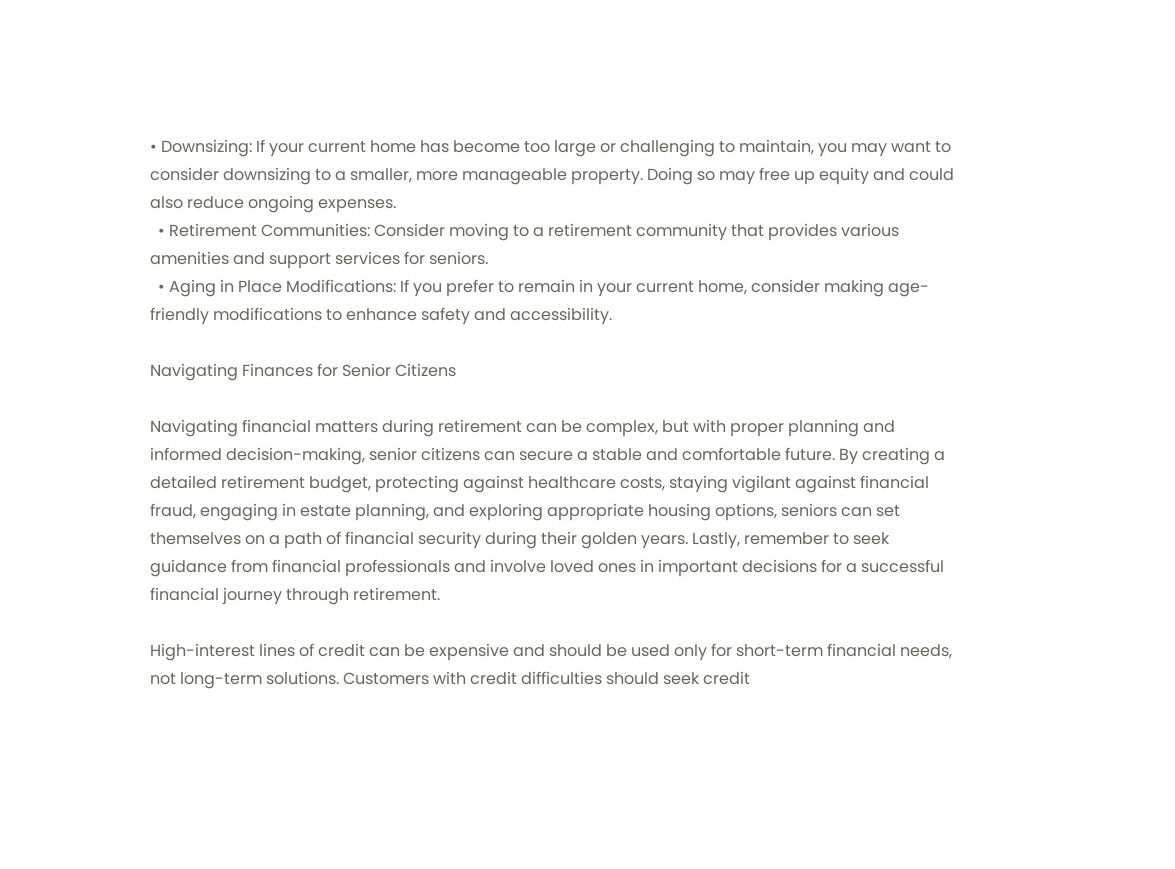• Downsizing: If your current home has become too large or challenging to maintain, you may want to consider downsizing to a smaller, more manageable property. Doing so may free up equity and could also reduce ongoing expenses.
  • Retirement Communities: Consider moving to a retirement community that provides various amenities and support services for seniors.
  • Aging in Place Modifications: If you prefer to remain in your current home, consider making age-friendly modifications to enhance safety and accessibility.

Navigating Finances for Senior Citizens

Navigating financial matters during retirement can be complex, but with proper planning and informed decision-making, senior citizens can secure a stable and comfortable future. By creating a detailed retirement budget, protecting against healthcare costs, staying vigilant against financial fraud, engaging in estate planning, and exploring appropriate housing options, seniors can set themselves on a path of financial security during their golden years. Lastly, remember to seek guidance from financial professionals and involve loved ones in important decisions for a successful financial journey through retirement.

High-interest lines of credit can be expensive and should be used only for short-term financial needs, not long-term solutions. Customers with credit difficulties should seek credit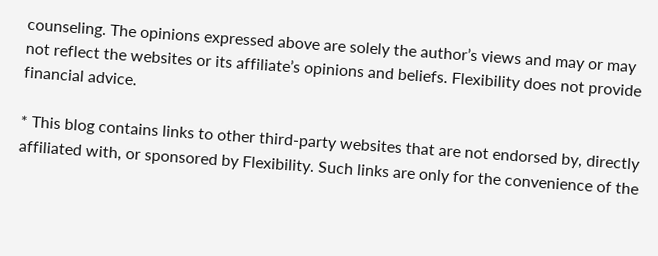counseling. The opinions expressed above are solely the author’s views and may or may not reflect the websites or its affiliate’s opinions and beliefs. Flexibility does not provide financial advice.

* This blog contains links to other third-party websites that are not endorsed by, directly affiliated with, or sponsored by Flexibility. Such links are only for the convenience of the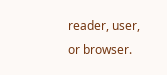reader, user, or browser.